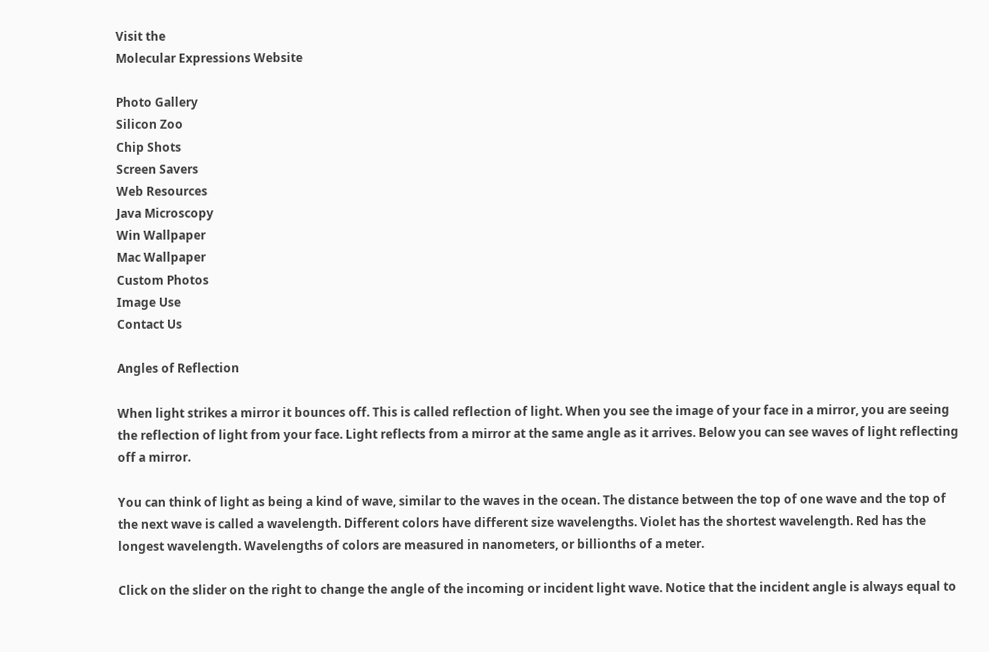Visit the
Molecular Expressions Website

Photo Gallery
Silicon Zoo
Chip Shots
Screen Savers
Web Resources
Java Microscopy
Win Wallpaper
Mac Wallpaper
Custom Photos
Image Use
Contact Us

Angles of Reflection

When light strikes a mirror it bounces off. This is called reflection of light. When you see the image of your face in a mirror, you are seeing the reflection of light from your face. Light reflects from a mirror at the same angle as it arrives. Below you can see waves of light reflecting off a mirror.

You can think of light as being a kind of wave, similar to the waves in the ocean. The distance between the top of one wave and the top of the next wave is called a wavelength. Different colors have different size wavelengths. Violet has the shortest wavelength. Red has the longest wavelength. Wavelengths of colors are measured in nanometers, or billionths of a meter.

Click on the slider on the right to change the angle of the incoming or incident light wave. Notice that the incident angle is always equal to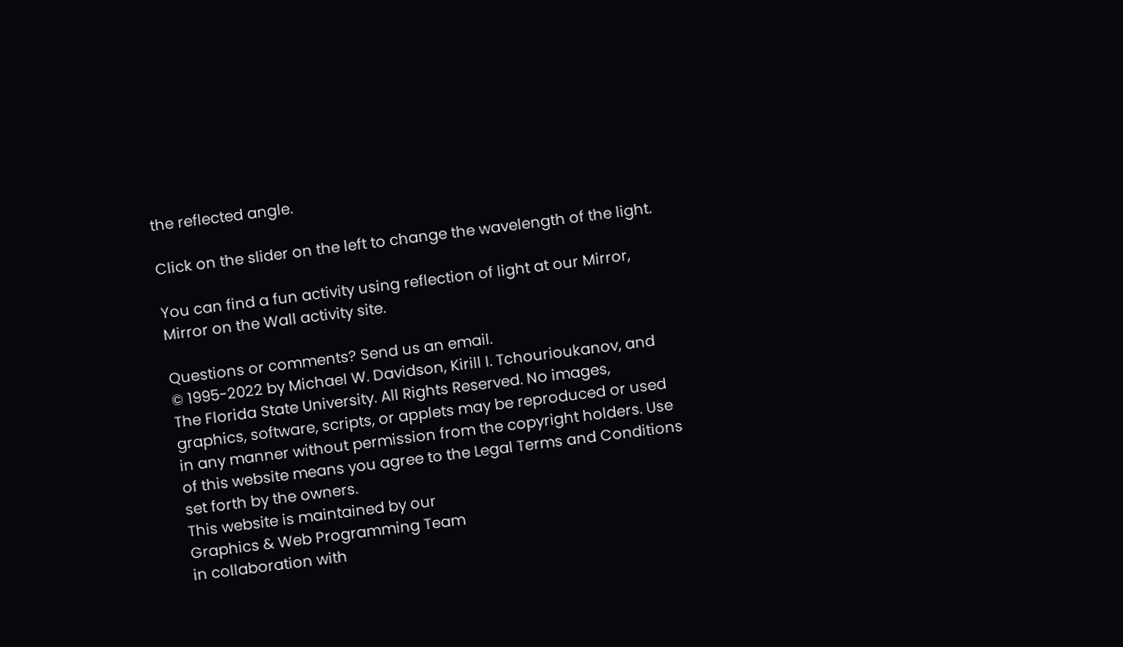the reflected angle.

Click on the slider on the left to change the wavelength of the light.

You can find a fun activity using reflection of light at our Mirror, Mirror on the Wall activity site.

Questions or comments? Send us an email.
© 1995-2022 by Michael W. Davidson, Kirill I. Tchourioukanov, and The Florida State University. All Rights Reserved. No images, graphics, software, scripts, or applets may be reproduced or used in any manner without permission from the copyright holders. Use of this website means you agree to the Legal Terms and Conditions set forth by the owners.
This website is maintained by our
Graphics & Web Programming Team
in collaboration with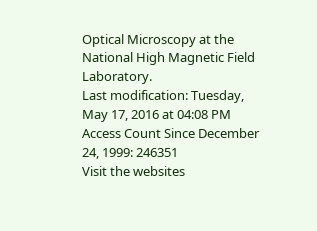Optical Microscopy at the
National High Magnetic Field Laboratory.
Last modification: Tuesday, May 17, 2016 at 04:08 PM
Access Count Since December 24, 1999: 246351
Visit the websites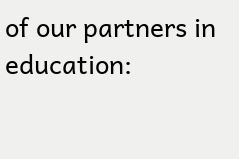of our partners in education: